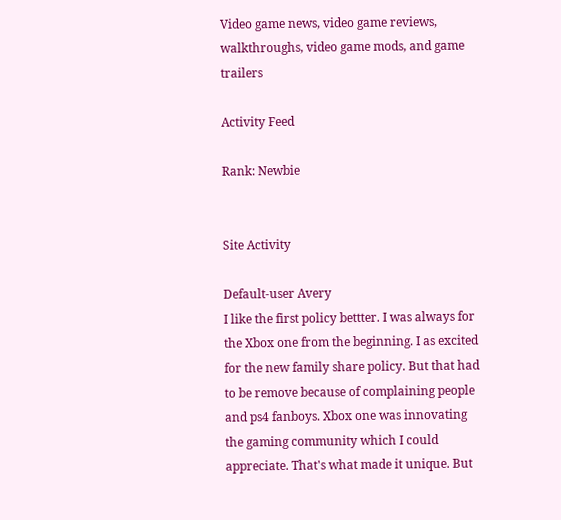Video game news, video game reviews, walkthroughs, video game mods, and game trailers

Activity Feed

Rank: Newbie


Site Activity

Default-user Avery
I like the first policy bettter. I was always for the Xbox one from the beginning. I as excited for the new family share policy. But that had to be remove because of complaining people and ps4 fanboys. Xbox one was innovating the gaming community which I could appreciate. That's what made it unique. But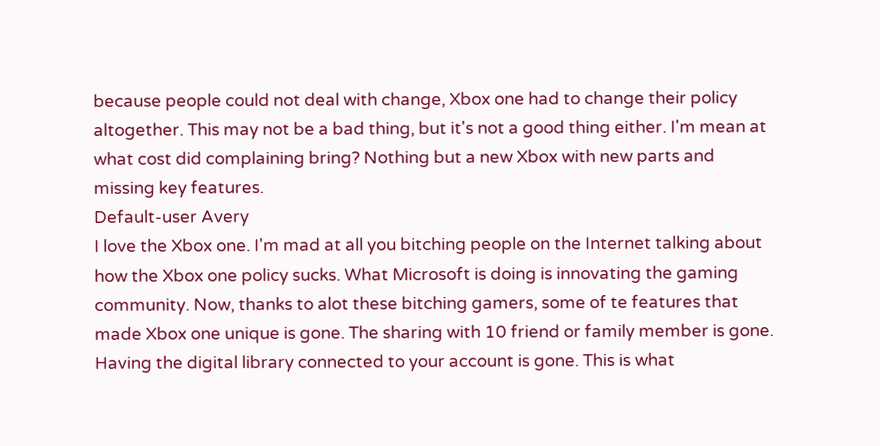because people could not deal with change, Xbox one had to change their policy altogether. This may not be a bad thing, but it's not a good thing either. I'm mean at what cost did complaining bring? Nothing but a new Xbox with new parts and missing key features.
Default-user Avery
I love the Xbox one. I'm mad at all you bitching people on the Internet talking about how the Xbox one policy sucks. What Microsoft is doing is innovating the gaming community. Now, thanks to alot these bitching gamers, some of te features that made Xbox one unique is gone. The sharing with 10 friend or family member is gone. Having the digital library connected to your account is gone. This is what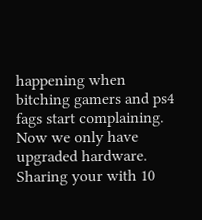happening when bitching gamers and ps4 fags start complaining. Now we only have upgraded hardware. Sharing your with 10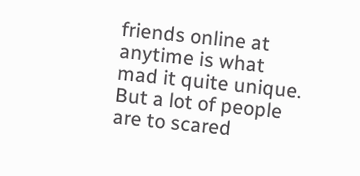friends online at anytime is what mad it quite unique. But a lot of people are to scared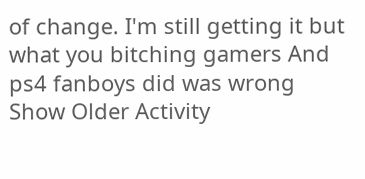of change. I'm still getting it but what you bitching gamers And ps4 fanboys did was wrong
Show Older Activity